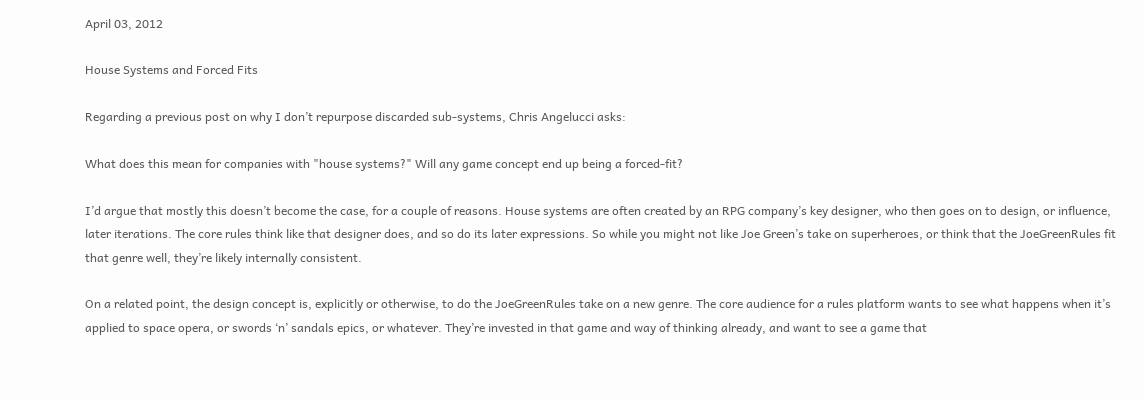April 03, 2012

House Systems and Forced Fits

Regarding a previous post on why I don’t repurpose discarded sub-systems, Chris Angelucci asks:

What does this mean for companies with "house systems?" Will any game concept end up being a forced-fit?

I’d argue that mostly this doesn’t become the case, for a couple of reasons. House systems are often created by an RPG company’s key designer, who then goes on to design, or influence, later iterations. The core rules think like that designer does, and so do its later expressions. So while you might not like Joe Green’s take on superheroes, or think that the JoeGreenRules fit that genre well, they’re likely internally consistent.

On a related point, the design concept is, explicitly or otherwise, to do the JoeGreenRules take on a new genre. The core audience for a rules platform wants to see what happens when it’s applied to space opera, or swords ‘n’ sandals epics, or whatever. They’re invested in that game and way of thinking already, and want to see a game that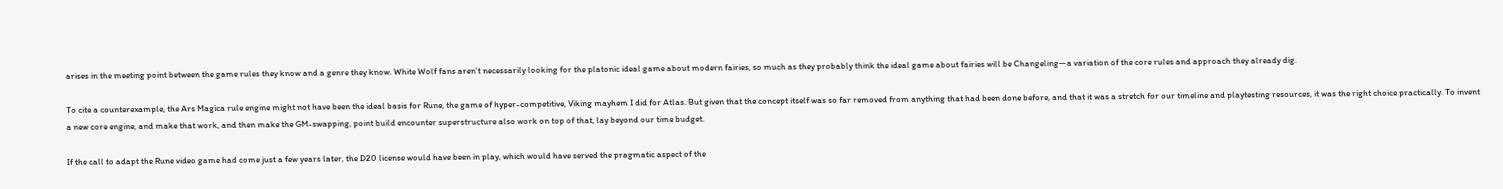arises in the meeting point between the game rules they know and a genre they know. White Wolf fans aren’t necessarily looking for the platonic ideal game about modern fairies, so much as they probably think the ideal game about fairies will be Changeling—a variation of the core rules and approach they already dig.

To cite a counterexample, the Ars Magica rule engine might not have been the ideal basis for Rune, the game of hyper-competitive, Viking mayhem I did for Atlas. But given that the concept itself was so far removed from anything that had been done before, and that it was a stretch for our timeline and playtesting resources, it was the right choice practically. To invent a new core engine, and make that work, and then make the GM-swapping, point build encounter superstructure also work on top of that, lay beyond our time budget.

If the call to adapt the Rune video game had come just a few years later, the D20 license would have been in play, which would have served the pragmatic aspect of the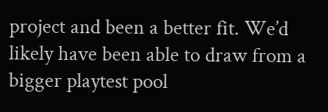project and been a better fit. We’d likely have been able to draw from a bigger playtest pool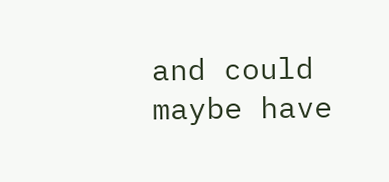and could maybe have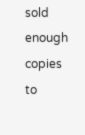sold enough copies to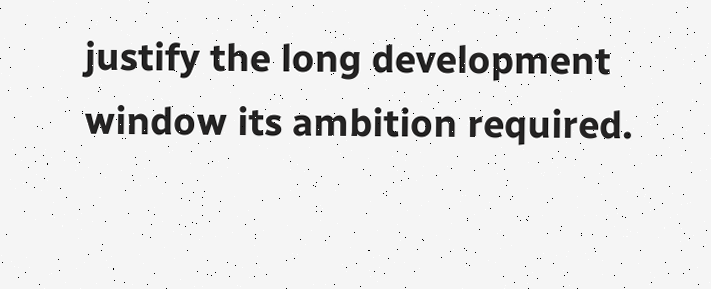justify the long development window its ambition required.